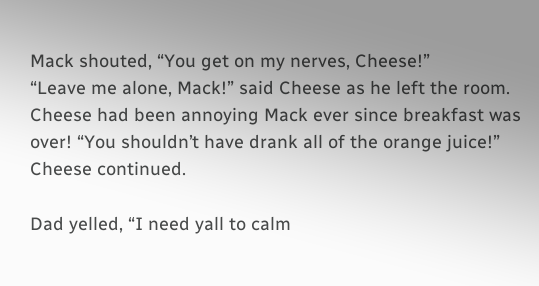Mack shouted, “You get on my nerves, Cheese!”
“Leave me alone, Mack!” said Cheese as he left the room. Cheese had been annoying Mack ever since breakfast was over! “You shouldn’t have drank all of the orange juice!” Cheese continued.

Dad yelled, “I need yall to calm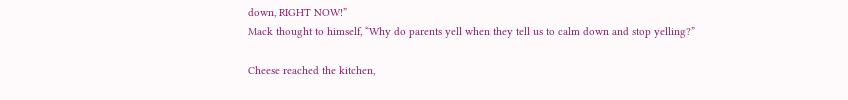down, RIGHT NOW!”
Mack thought to himself, “Why do parents yell when they tell us to calm down and stop yelling?”

Cheese reached the kitchen,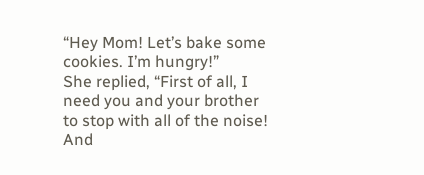“Hey Mom! Let’s bake some cookies. I’m hungry!”
She replied, “First of all, I need you and your brother to stop with all of the noise! And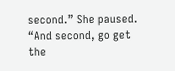second.” She paused.
“And second, go get the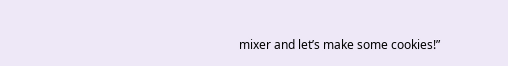mixer and let’s make some cookies!”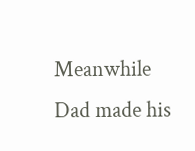Meanwhile Dad made his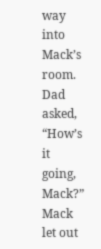way into Mack’s room.
Dad asked, “How’s it going, Mack?”
Mack let out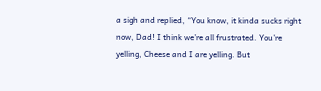a sigh and replied, “You know, it kinda sucks right now, Dad! I think we’re all frustrated. You’re yelling, Cheese and I are yelling. But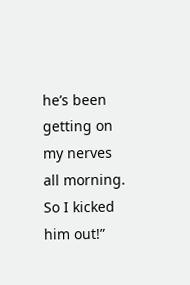he’s been getting on my nerves all morning. So I kicked him out!”